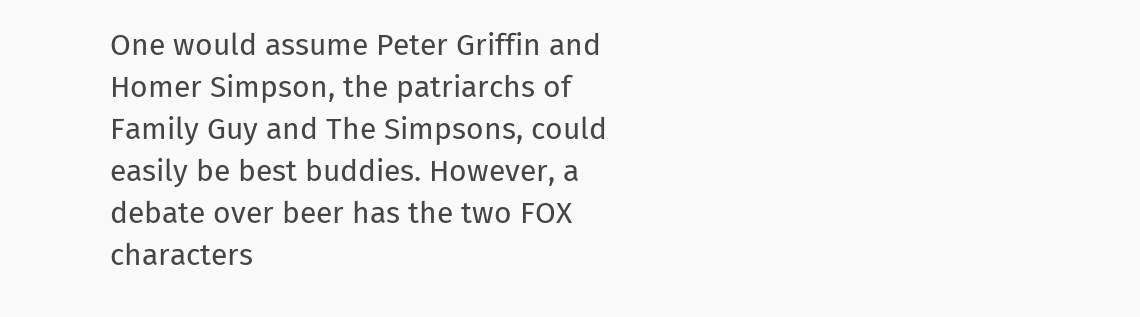One would assume Peter Griffin and Homer Simpson, the patriarchs of Family Guy and The Simpsons, could easily be best buddies. However, a debate over beer has the two FOX characters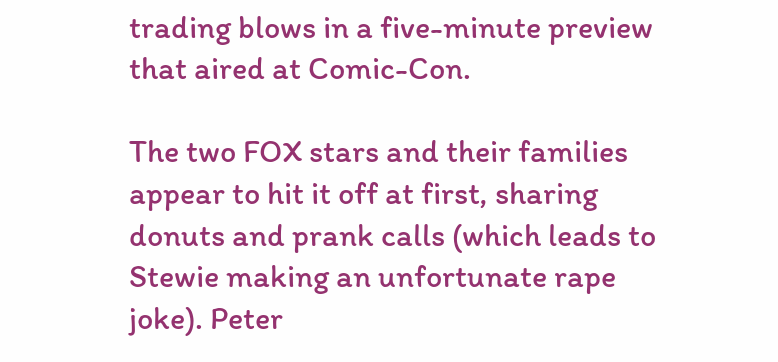trading blows in a five-minute preview that aired at Comic-Con.

The two FOX stars and their families appear to hit it off at first, sharing donuts and prank calls (which leads to Stewie making an unfortunate rape joke). Peter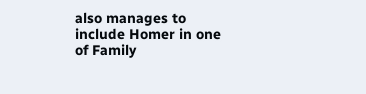also manages to include Homer in one of Family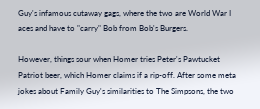Guy's infamous cutaway gags, where the two are World War I aces and have to "carry" Bob from Bob's Burgers.

However, things sour when Homer tries Peter's Pawtucket Patriot beer, which Homer claims if a rip-off. After some meta jokes about Family Guy's similarities to The Simpsons, the two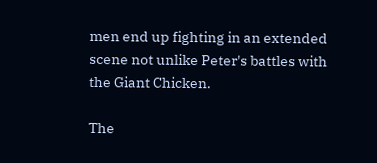men end up fighting in an extended scene not unlike Peter's battles with the Giant Chicken.

The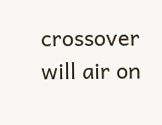crossover will air on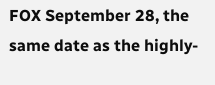FOX September 28, the same date as the highly-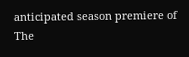anticipated season premiere of The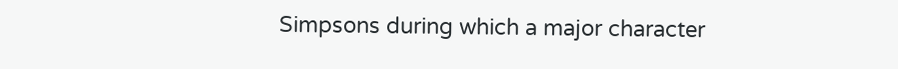Simpsons during which a major character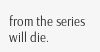from the series will die.